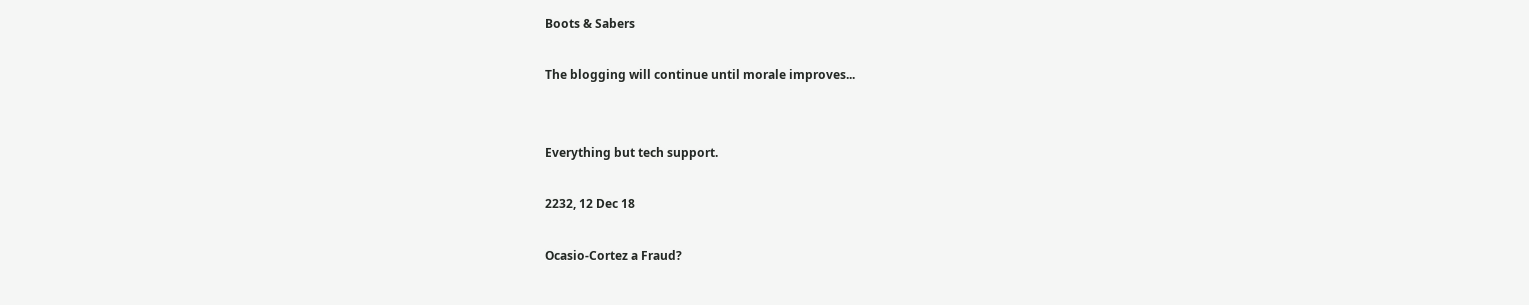Boots & Sabers

The blogging will continue until morale improves...


Everything but tech support.

2232, 12 Dec 18

Ocasio-Cortez a Fraud?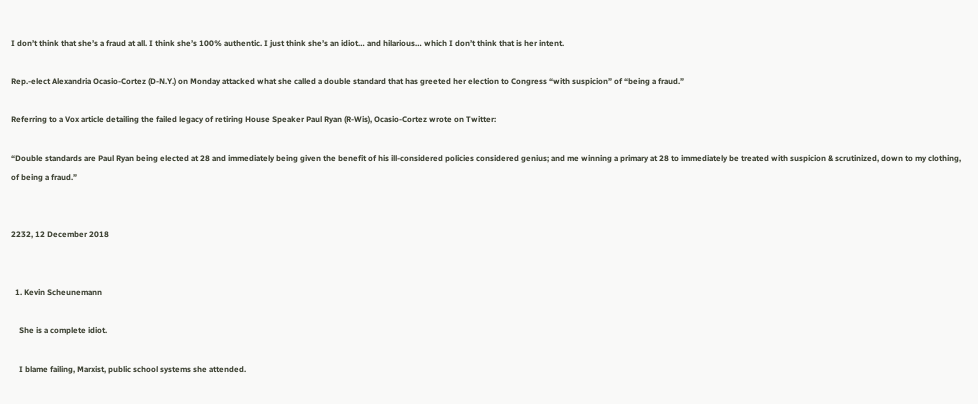I don’t think that she’s a fraud at all. I think she’s 100% authentic. I just think she’s an idiot… and hilarious… which I don’t think that is her intent.

Rep.-elect Alexandria Ocasio-Cortez (D-N.Y.) on Monday attacked what she called a double standard that has greeted her election to Congress “with suspicion” of “being a fraud.”

Referring to a Vox article detailing the failed legacy of retiring House Speaker Paul Ryan (R-Wis), Ocasio-Cortez wrote on Twitter:

“Double standards are Paul Ryan being elected at 28 and immediately being given the benefit of his ill-considered policies considered genius; and me winning a primary at 28 to immediately be treated with suspicion & scrutinized, down to my clothing, of being a fraud.”


2232, 12 December 2018


  1. Kevin Scheunemann

    She is a complete idiot.

    I blame failing, Marxist, public school systems she attended.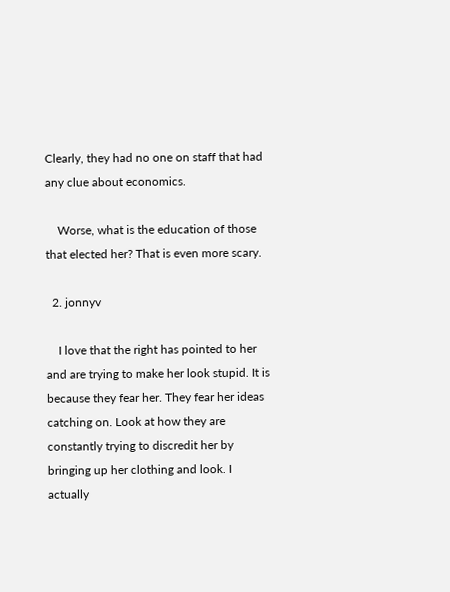Clearly, they had no one on staff that had any clue about economics.

    Worse, what is the education of those that elected her? That is even more scary.

  2. jonnyv

    I love that the right has pointed to her and are trying to make her look stupid. It is because they fear her. They fear her ideas catching on. Look at how they are constantly trying to discredit her by bringing up her clothing and look. I actually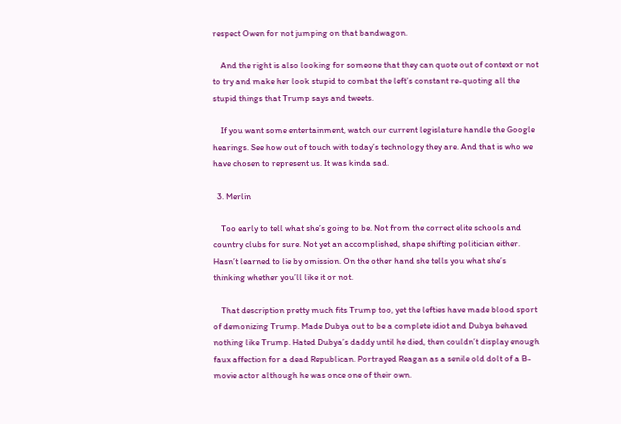respect Owen for not jumping on that bandwagon.

    And the right is also looking for someone that they can quote out of context or not to try and make her look stupid to combat the left’s constant re-quoting all the stupid things that Trump says and tweets.

    If you want some entertainment, watch our current legislature handle the Google hearings. See how out of touch with today’s technology they are. And that is who we have chosen to represent us. It was kinda sad.

  3. Merlin

    Too early to tell what she’s going to be. Not from the correct elite schools and country clubs for sure. Not yet an accomplished, shape shifting politician either. Hasn’t learned to lie by omission. On the other hand she tells you what she’s thinking whether you’ll like it or not.

    That description pretty much fits Trump too, yet the lefties have made blood sport of demonizing Trump. Made Dubya out to be a complete idiot and Dubya behaved nothing like Trump. Hated Dubya’s daddy until he died, then couldn’t display enough faux affection for a dead Republican. Portrayed Reagan as a senile old dolt of a B-movie actor although he was once one of their own.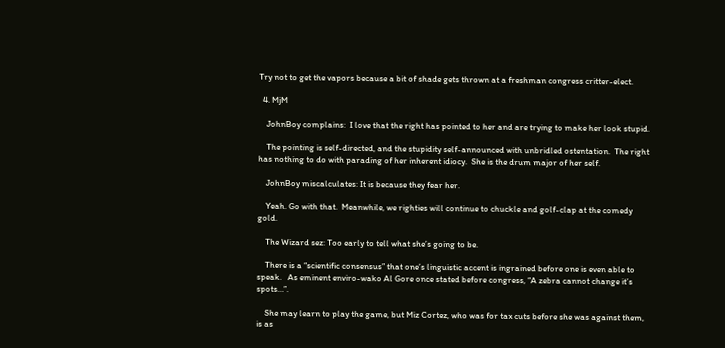Try not to get the vapors because a bit of shade gets thrown at a freshman congress critter-elect.

  4. MjM

    JohnBoy complains:  I love that the right has pointed to her and are trying to make her look stupid.

    The pointing is self-directed, and the stupidity self-announced with unbridled ostentation.  The right has nothing to do with parading of her inherent idiocy.  She is the drum major of her self.

    JohnBoy miscalculates: It is because they fear her.

    Yeah. Go with that.  Meanwhile, we righties will continue to chuckle and golf-clap at the comedy gold.

    The Wizard sez: Too early to tell what she’s going to be.

    There is a “scientific consensus” that one’s linguistic accent is ingrained before one is even able to speak.   As eminent enviro-wako Al Gore once stated before congress, “A zebra cannot change it’s spots…”.

    She may learn to play the game, but Miz Cortez, who was for tax cuts before she was against them, is as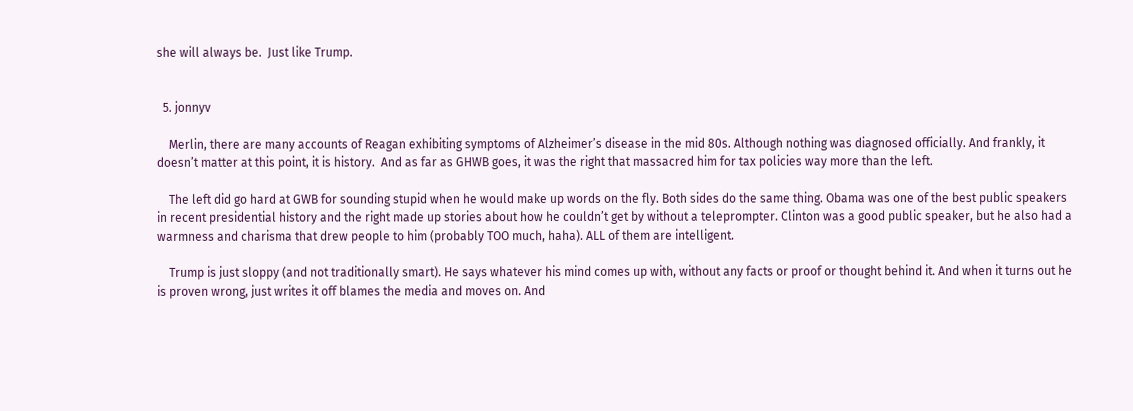she will always be.  Just like Trump.


  5. jonnyv

    Merlin, there are many accounts of Reagan exhibiting symptoms of Alzheimer’s disease in the mid 80s. Although nothing was diagnosed officially. And frankly, it doesn’t matter at this point, it is history.  And as far as GHWB goes, it was the right that massacred him for tax policies way more than the left.

    The left did go hard at GWB for sounding stupid when he would make up words on the fly. Both sides do the same thing. Obama was one of the best public speakers in recent presidential history and the right made up stories about how he couldn’t get by without a teleprompter. Clinton was a good public speaker, but he also had a warmness and charisma that drew people to him (probably TOO much, haha). ALL of them are intelligent.

    Trump is just sloppy (and not traditionally smart). He says whatever his mind comes up with, without any facts or proof or thought behind it. And when it turns out he is proven wrong, just writes it off blames the media and moves on. And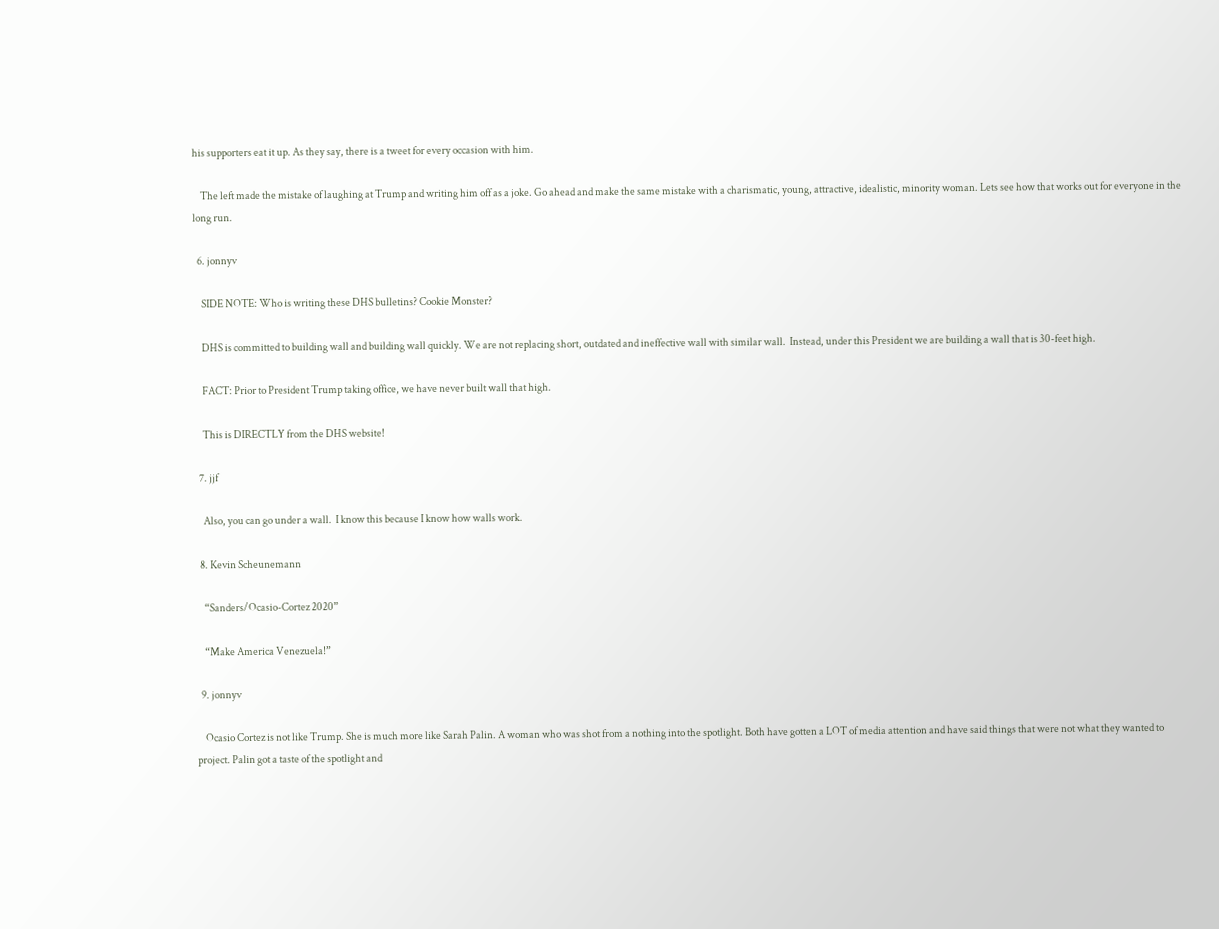his supporters eat it up. As they say, there is a tweet for every occasion with him.

    The left made the mistake of laughing at Trump and writing him off as a joke. Go ahead and make the same mistake with a charismatic, young, attractive, idealistic, minority woman. Lets see how that works out for everyone in the long run.

  6. jonnyv

    SIDE NOTE: Who is writing these DHS bulletins? Cookie Monster?

    DHS is committed to building wall and building wall quickly. We are not replacing short, outdated and ineffective wall with similar wall.  Instead, under this President we are building a wall that is 30-feet high.

    FACT: Prior to President Trump taking office, we have never built wall that high.

    This is DIRECTLY from the DHS website!

  7. jjf

    Also, you can go under a wall.  I know this because I know how walls work.

  8. Kevin Scheunemann

    “Sanders/Ocasio-Cortez 2020”

    “Make America Venezuela!”

  9. jonnyv

    Ocasio Cortez is not like Trump. She is much more like Sarah Palin. A woman who was shot from a nothing into the spotlight. Both have gotten a LOT of media attention and have said things that were not what they wanted to project. Palin got a taste of the spotlight and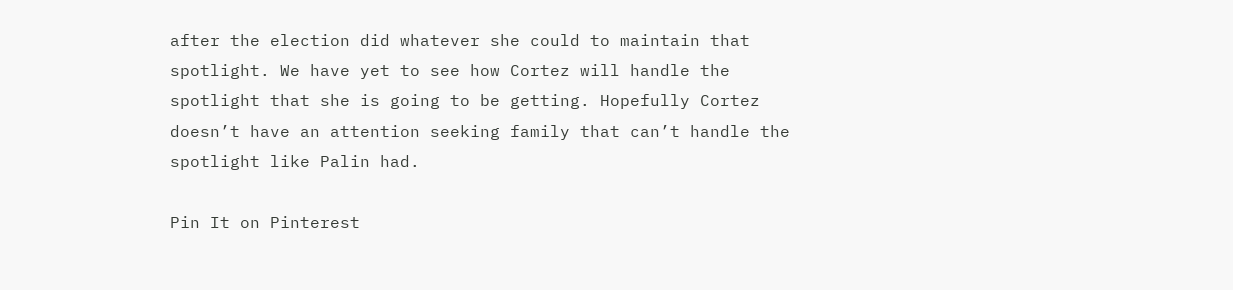after the election did whatever she could to maintain that spotlight. We have yet to see how Cortez will handle the spotlight that she is going to be getting. Hopefully Cortez doesn’t have an attention seeking family that can’t handle the spotlight like Palin had.

Pin It on Pinterest